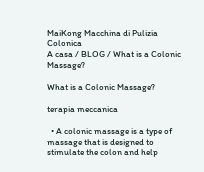MaiKong Macchina di Pulizia Colonica
A casa / BLOG / What is a Colonic Massage?

What is a Colonic Massage?

terapia meccanica

  • A colonic massage is a type of massage that is designed to stimulate the colon and help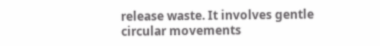release waste. It involves gentle circular movements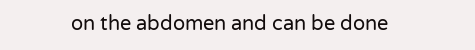on the abdomen and can be done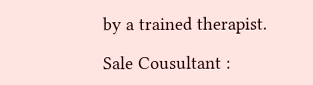by a trained therapist.

Sale Cousultant :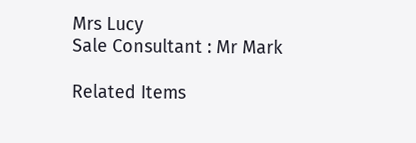Mrs Lucy
Sale Consultant : Mr Mark

Related Items